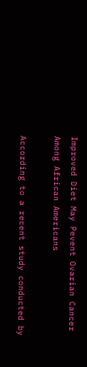Improved Diet May Pevent Ovarian Cancer Among African Americans

According to a recent study conducted by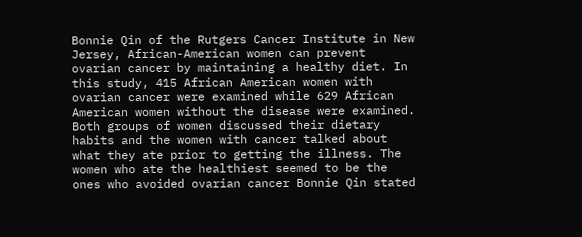Bonnie Qin of the Rutgers Cancer Institute in New Jersey, African-American women can prevent ovarian cancer by maintaining a healthy diet. In this study, 415 African American women with ovarian cancer were examined while 629 African American women without the disease were examined. Both groups of women discussed their dietary habits and the women with cancer talked about what they ate prior to getting the illness. The women who ate the healthiest seemed to be the ones who avoided ovarian cancer Bonnie Qin stated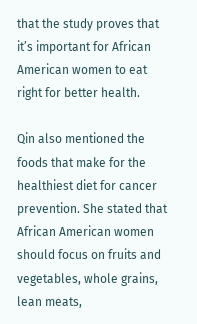that the study proves that it’s important for African American women to eat right for better health.

Qin also mentioned the foods that make for the healthiest diet for cancer prevention. She stated that African American women should focus on fruits and vegetables, whole grains, lean meats,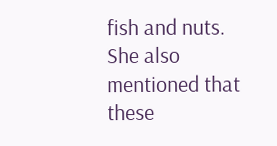fish and nuts. She also mentioned that these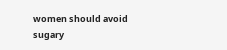women should avoid sugary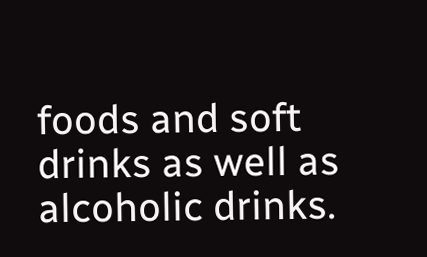foods and soft drinks as well as alcoholic drinks.